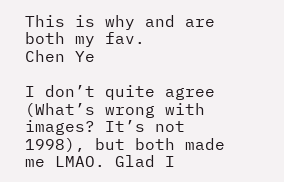This is why and are both my fav.
Chen Ye

I don’t quite agree (What’s wrong with images? It’s not 1998), but both made me LMAO. Glad I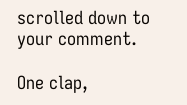scrolled down to your comment.

One clap,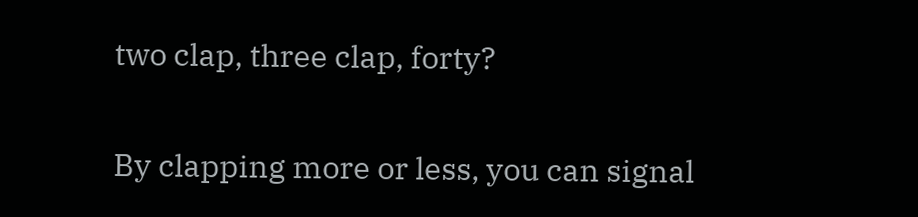two clap, three clap, forty?

By clapping more or less, you can signal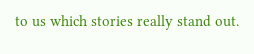to us which stories really stand out.